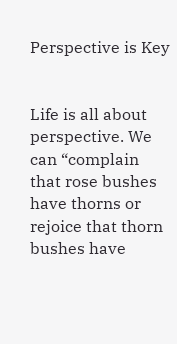Perspective is Key


Life is all about perspective. We can “complain that rose bushes have thorns or rejoice that thorn bushes have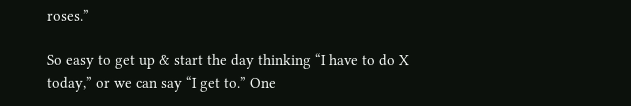roses.”

So easy to get up & start the day thinking “I have to do X today,” or we can say “I get to.” One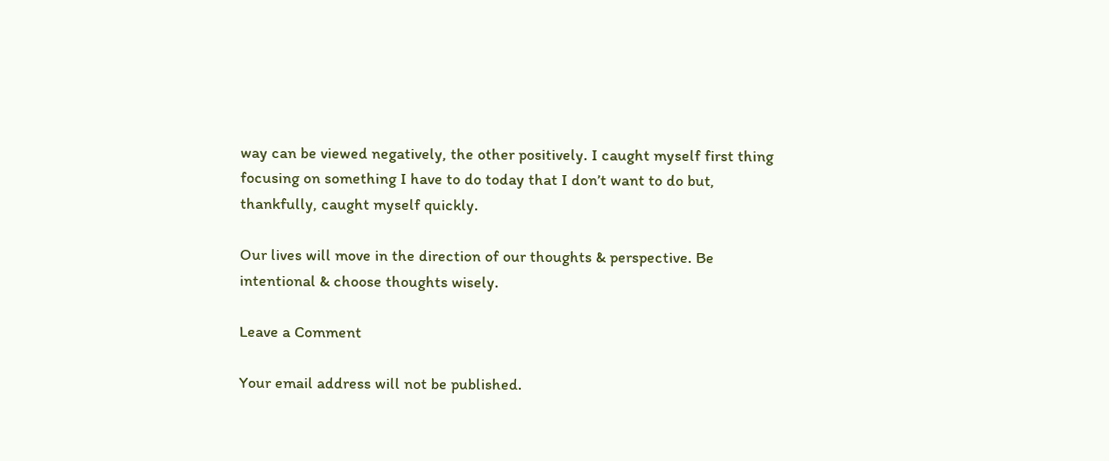way can be viewed negatively, the other positively. I caught myself first thing focusing on something I have to do today that I don’t want to do but, thankfully, caught myself quickly.

Our lives will move in the direction of our thoughts & perspective. Be intentional & choose thoughts wisely.

Leave a Comment

Your email address will not be published.